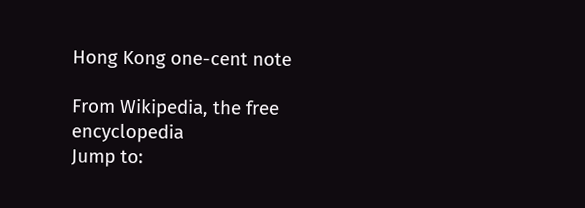Hong Kong one-cent note

From Wikipedia, the free encyclopedia
Jump to: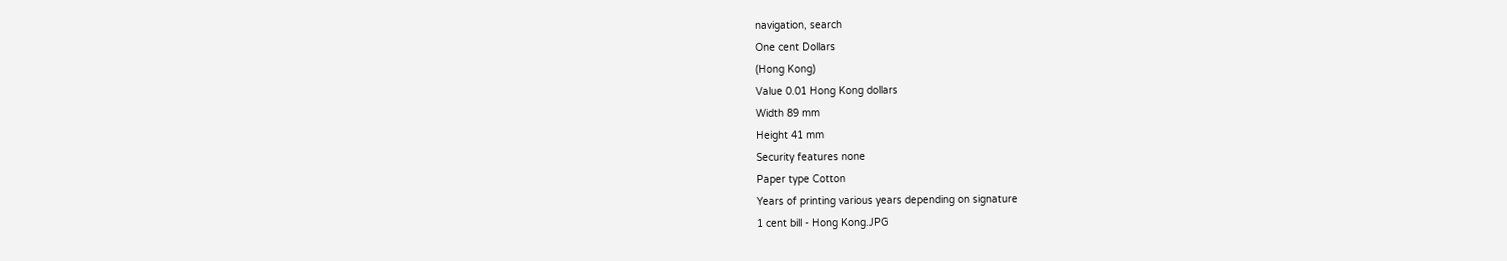navigation, search
One cent Dollars
(Hong Kong)
Value 0.01 Hong Kong dollars
Width 89 mm
Height 41 mm
Security features none
Paper type Cotton
Years of printing various years depending on signature
1 cent bill - Hong Kong.JPG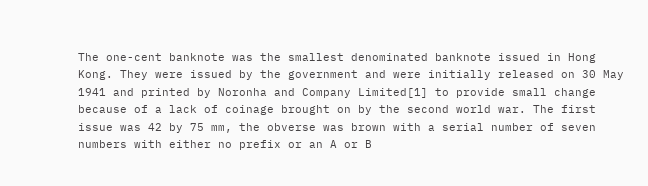The one-cent banknote was the smallest denominated banknote issued in Hong Kong. They were issued by the government and were initially released on 30 May 1941 and printed by Noronha and Company Limited[1] to provide small change because of a lack of coinage brought on by the second world war. The first issue was 42 by 75 mm, the obverse was brown with a serial number of seven numbers with either no prefix or an A or B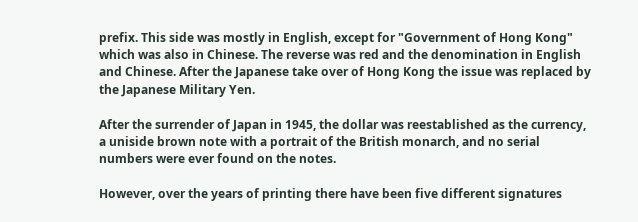prefix. This side was mostly in English, except for "Government of Hong Kong" which was also in Chinese. The reverse was red and the denomination in English and Chinese. After the Japanese take over of Hong Kong the issue was replaced by the Japanese Military Yen.

After the surrender of Japan in 1945, the dollar was reestablished as the currency, a uniside brown note with a portrait of the British monarch, and no serial numbers were ever found on the notes.

However, over the years of printing there have been five different signatures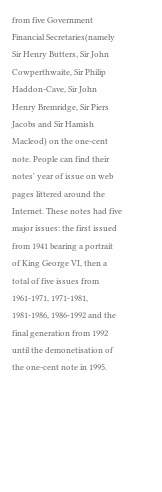from five Government Financial Secretaries(namely Sir Henry Butters, Sir John Cowperthwaite, Sir Philip Haddon-Cave, Sir John Henry Bremridge, Sir Piers Jacobs and Sir Hamish Macleod) on the one-cent note. People can find their notes' year of issue on web pages littered around the Internet. These notes had five major issues: the first issued from 1941 bearing a portrait of King George VI, then a total of five issues from 1961-1971, 1971-1981, 1981-1986, 1986-1992 and the final generation from 1992 until the demonetisation of the one-cent note in 1995.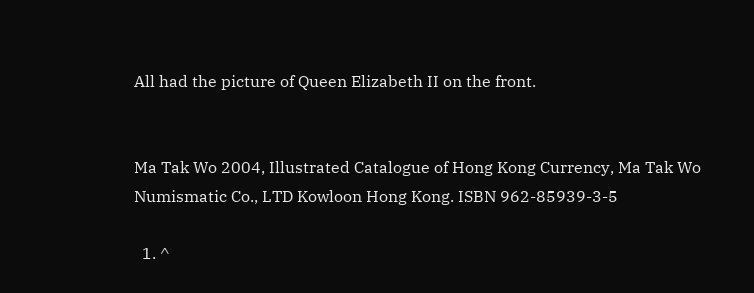All had the picture of Queen Elizabeth II on the front.


Ma Tak Wo 2004, Illustrated Catalogue of Hong Kong Currency, Ma Tak Wo Numismatic Co., LTD Kowloon Hong Kong. ISBN 962-85939-3-5

  1. ^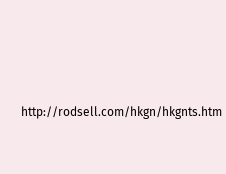http://rodsell.com/hkgn/hkgnts.htm